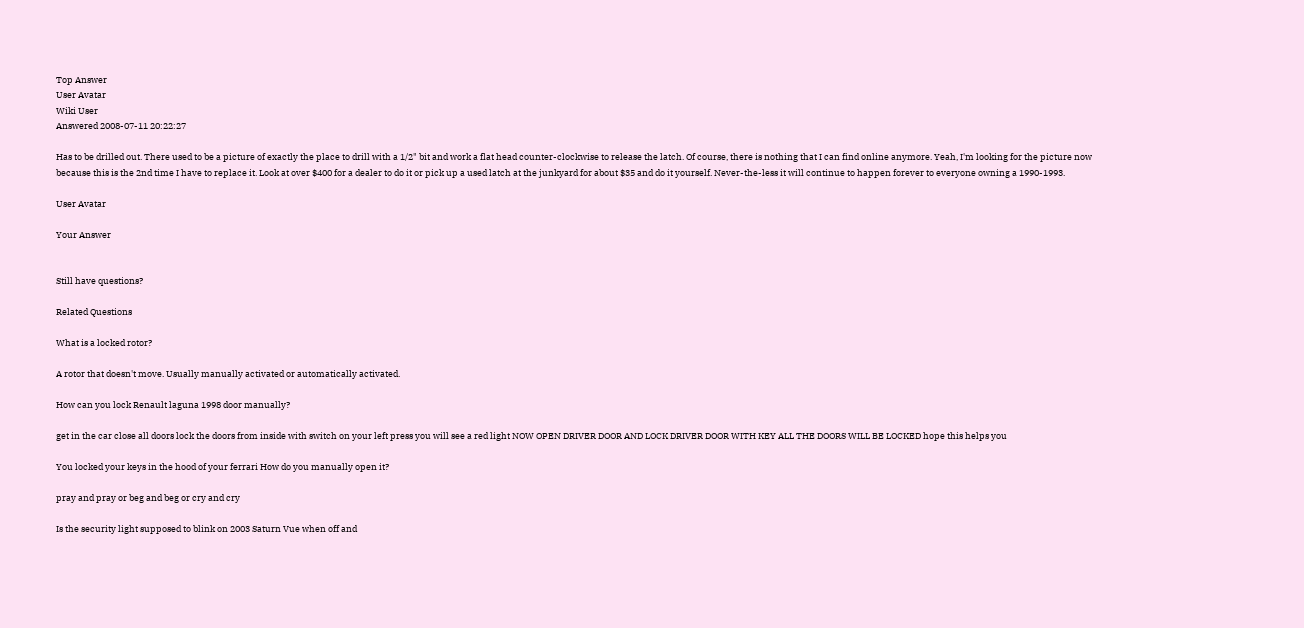Top Answer
User Avatar
Wiki User
Answered 2008-07-11 20:22:27

Has to be drilled out. There used to be a picture of exactly the place to drill with a 1/2" bit and work a flat head counter-clockwise to release the latch. Of course, there is nothing that I can find online anymore. Yeah, I'm looking for the picture now because this is the 2nd time I have to replace it. Look at over $400 for a dealer to do it or pick up a used latch at the junkyard for about $35 and do it yourself. Never-the-less it will continue to happen forever to everyone owning a 1990-1993.

User Avatar

Your Answer


Still have questions?

Related Questions

What is a locked rotor?

A rotor that doesn't move. Usually manually activated or automatically activated.

How can you lock Renault laguna 1998 door manually?

get in the car close all doors lock the doors from inside with switch on your left press you will see a red light NOW OPEN DRIVER DOOR AND LOCK DRIVER DOOR WITH KEY ALL THE DOORS WILL BE LOCKED hope this helps you

You locked your keys in the hood of your ferrari How do you manually open it?

pray and pray or beg and beg or cry and cry

Is the security light supposed to blink on 2003 Saturn Vue when off and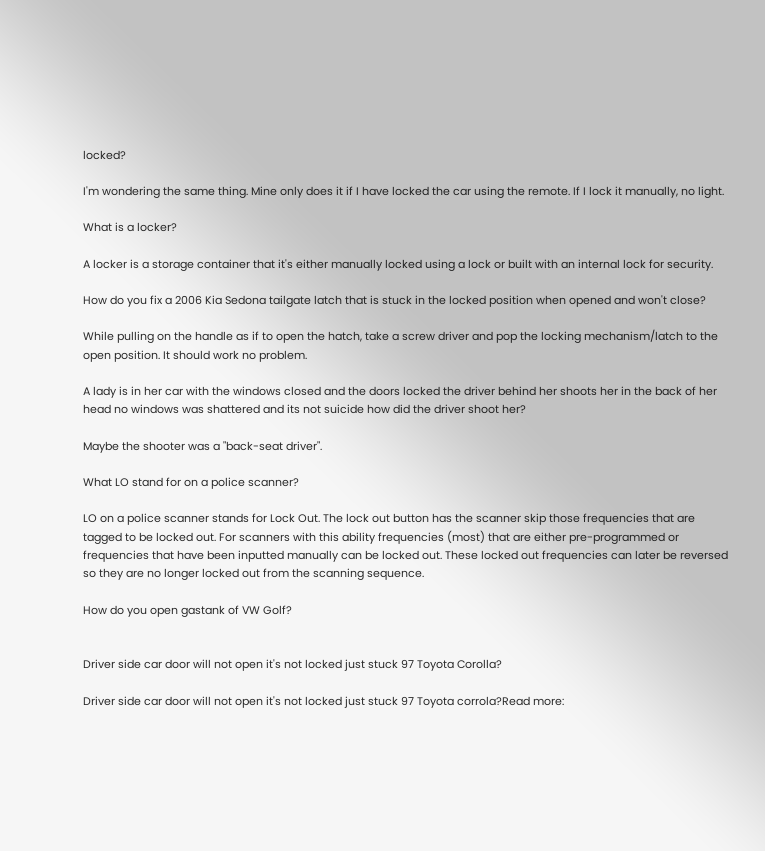locked?

I'm wondering the same thing. Mine only does it if I have locked the car using the remote. If I lock it manually, no light.

What is a locker?

A locker is a storage container that it's either manually locked using a lock or built with an internal lock for security.

How do you fix a 2006 Kia Sedona tailgate latch that is stuck in the locked position when opened and won't close?

While pulling on the handle as if to open the hatch, take a screw driver and pop the locking mechanism/latch to the open position. It should work no problem.

A lady is in her car with the windows closed and the doors locked the driver behind her shoots her in the back of her head no windows was shattered and its not suicide how did the driver shoot her?

Maybe the shooter was a "back-seat driver".

What LO stand for on a police scanner?

LO on a police scanner stands for Lock Out. The lock out button has the scanner skip those frequencies that are tagged to be locked out. For scanners with this ability frequencies (most) that are either pre-programmed or frequencies that have been inputted manually can be locked out. These locked out frequencies can later be reversed so they are no longer locked out from the scanning sequence.

How do you open gastank of VW Golf?


Driver side car door will not open it's not locked just stuck 97 Toyota Corolla?

Driver side car door will not open it's not locked just stuck 97 Toyota corrola?Read more: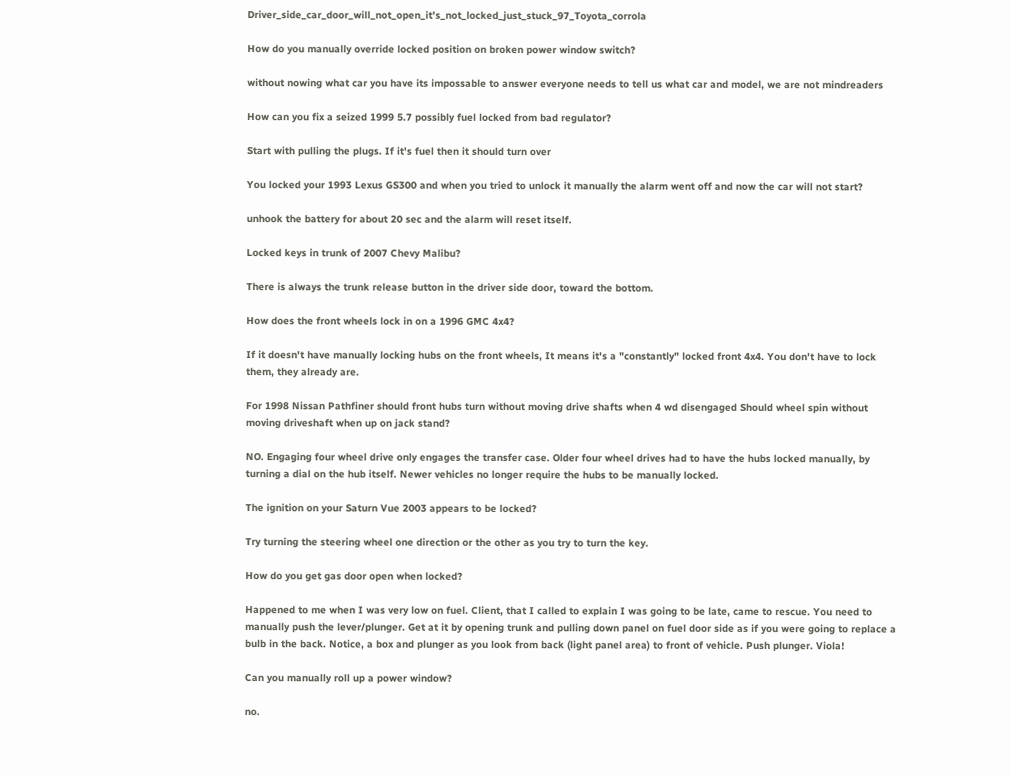Driver_side_car_door_will_not_open_it's_not_locked_just_stuck_97_Toyota_corrola

How do you manually override locked position on broken power window switch?

without nowing what car you have its impossable to answer everyone needs to tell us what car and model, we are not mindreaders

How can you fix a seized 1999 5.7 possibly fuel locked from bad regulator?

Start with pulling the plugs. If it's fuel then it should turn over

You locked your 1993 Lexus GS300 and when you tried to unlock it manually the alarm went off and now the car will not start?

unhook the battery for about 20 sec and the alarm will reset itself.

Locked keys in trunk of 2007 Chevy Malibu?

There is always the trunk release button in the driver side door, toward the bottom.

How does the front wheels lock in on a 1996 GMC 4x4?

If it doesn't have manually locking hubs on the front wheels, It means it's a "constantly" locked front 4x4. You don't have to lock them, they already are.

For 1998 Nissan Pathfiner should front hubs turn without moving drive shafts when 4 wd disengaged Should wheel spin without moving driveshaft when up on jack stand?

NO. Engaging four wheel drive only engages the transfer case. Older four wheel drives had to have the hubs locked manually, by turning a dial on the hub itself. Newer vehicles no longer require the hubs to be manually locked.

The ignition on your Saturn Vue 2003 appears to be locked?

Try turning the steering wheel one direction or the other as you try to turn the key.

How do you get gas door open when locked?

Happened to me when I was very low on fuel. Client, that I called to explain I was going to be late, came to rescue. You need to manually push the lever/plunger. Get at it by opening trunk and pulling down panel on fuel door side as if you were going to replace a bulb in the back. Notice, a box and plunger as you look from back (light panel area) to front of vehicle. Push plunger. Viola!

Can you manually roll up a power window?

no.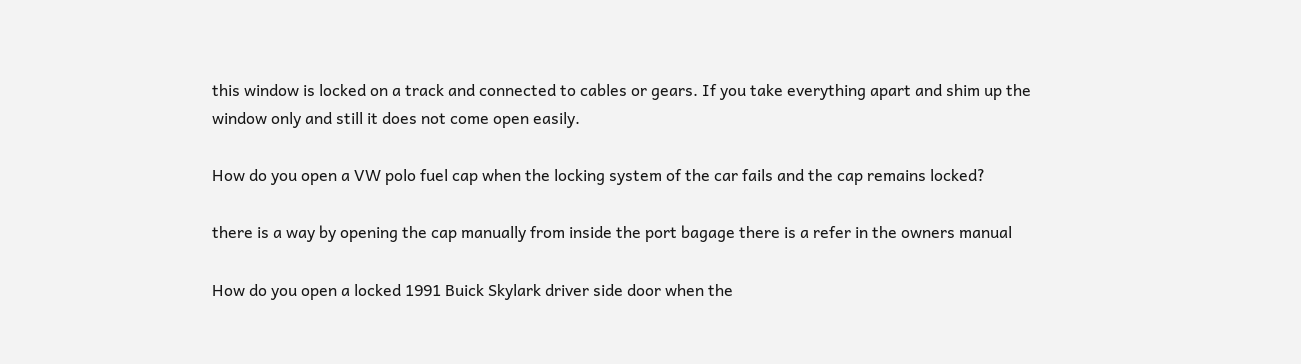this window is locked on a track and connected to cables or gears. If you take everything apart and shim up the window only and still it does not come open easily.

How do you open a VW polo fuel cap when the locking system of the car fails and the cap remains locked?

there is a way by opening the cap manually from inside the port bagage there is a refer in the owners manual

How do you open a locked 1991 Buick Skylark driver side door when the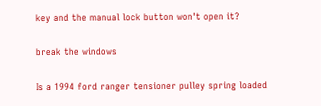key and the manual lock button won't open it?

break the windows

Is a 1994 ford ranger tensioner pulley spring loaded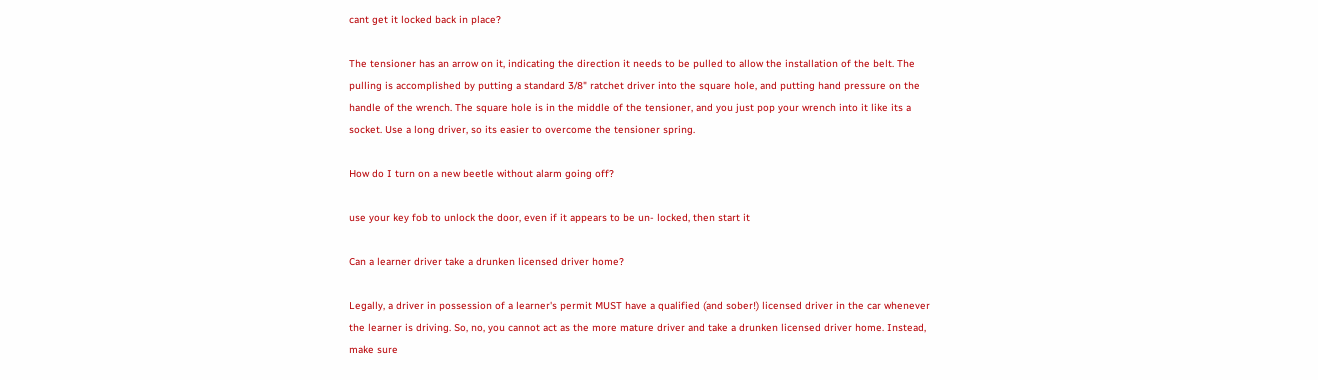cant get it locked back in place?

The tensioner has an arrow on it, indicating the direction it needs to be pulled to allow the installation of the belt. The pulling is accomplished by putting a standard 3/8" ratchet driver into the square hole, and putting hand pressure on the handle of the wrench. The square hole is in the middle of the tensioner, and you just pop your wrench into it like its a socket. Use a long driver, so its easier to overcome the tensioner spring.

How do I turn on a new beetle without alarm going off?

use your key fob to unlock the door, even if it appears to be un- locked, then start it

Can a learner driver take a drunken licensed driver home?

Legally, a driver in possession of a learner's permit MUST have a qualified (and sober!) licensed driver in the car whenever the learner is driving. So, no, you cannot act as the more mature driver and take a drunken licensed driver home. Instead, make sure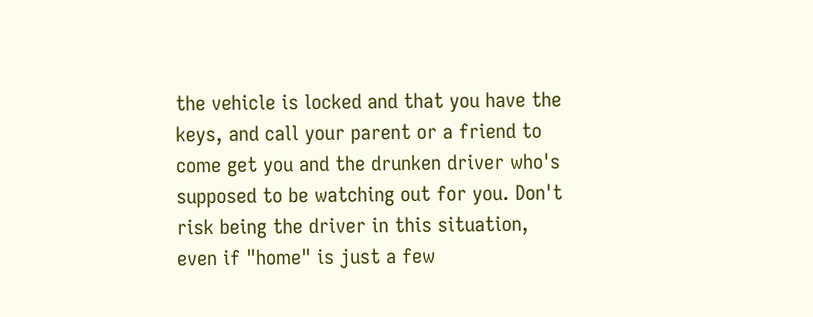the vehicle is locked and that you have the keys, and call your parent or a friend to come get you and the drunken driver who's supposed to be watching out for you. Don't risk being the driver in this situation, even if "home" is just a few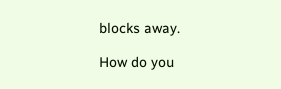blocks away.

How do you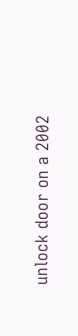unlock door on a 2002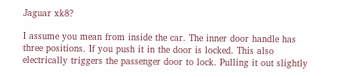Jaguar xk8?

I assume you mean from inside the car. The inner door handle has three positions. If you push it in the door is locked. This also electrically triggers the passenger door to lock. Pulling it out slightly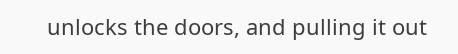unlocks the doors, and pulling it out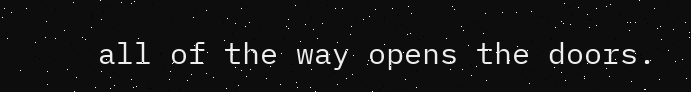all of the way opens the doors.